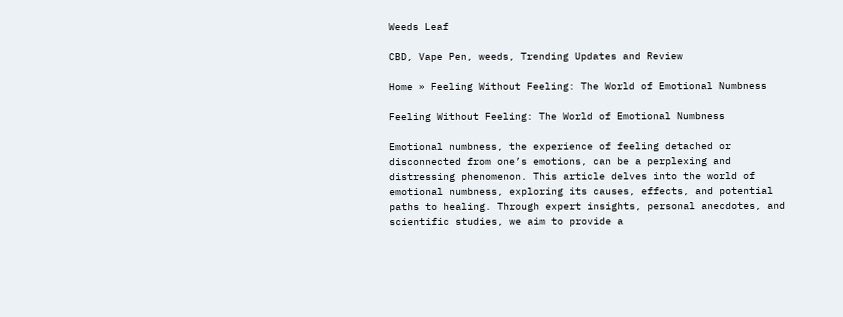Weeds Leaf

CBD, Vape Pen, weeds, Trending Updates and Review

Home » Feeling Without Feeling: The World of Emotional Numbness

Feeling Without Feeling: The World of Emotional Numbness

Emotional numbness, the experience of feeling detached or disconnected from one’s emotions, can be a perplexing and distressing phenomenon. This article delves into the world of emotional numbness, exploring its causes, effects, and potential paths to healing. Through expert insights, personal anecdotes, and scientific studies, we aim to provide a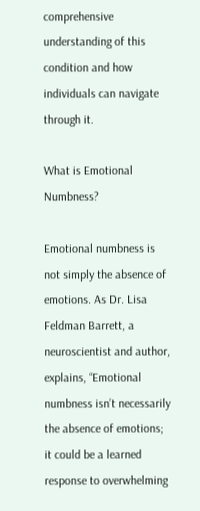comprehensive understanding of this condition and how individuals can navigate through it.

What is Emotional Numbness?

Emotional numbness is not simply the absence of emotions. As Dr. Lisa Feldman Barrett, a neuroscientist and author, explains, “Emotional numbness isn’t necessarily the absence of emotions; it could be a learned response to overwhelming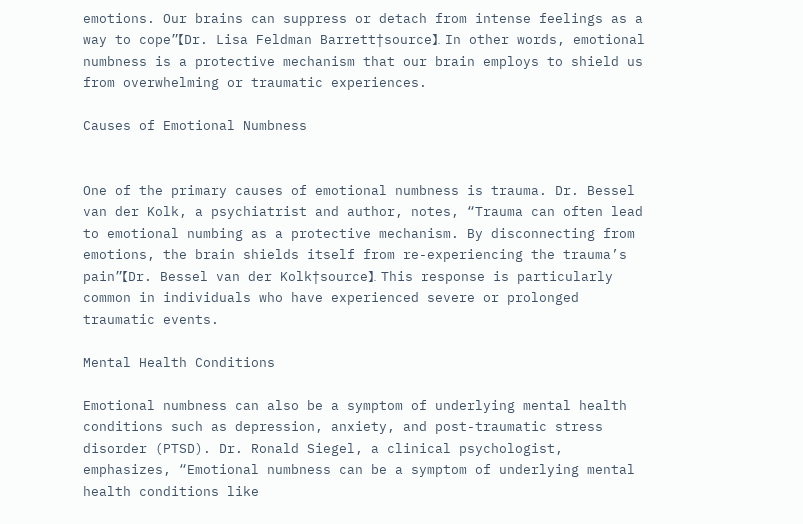emotions. Our brains can suppress or detach from intense feelings as a way to cope”【Dr. Lisa Feldman Barrett†source】. In other words, emotional numbness is a protective mechanism that our brain employs to shield us from overwhelming or traumatic experiences.

Causes of Emotional Numbness


One of the primary causes of emotional numbness is trauma. Dr. Bessel van der Kolk, a psychiatrist and author, notes, “Trauma can often lead to emotional numbing as a protective mechanism. By disconnecting from emotions, the brain shields itself from re-experiencing the trauma’s pain”【Dr. Bessel van der Kolk†source】. This response is particularly common in individuals who have experienced severe or prolonged traumatic events.

Mental Health Conditions

Emotional numbness can also be a symptom of underlying mental health conditions such as depression, anxiety, and post-traumatic stress disorder (PTSD). Dr. Ronald Siegel, a clinical psychologist, emphasizes, “Emotional numbness can be a symptom of underlying mental health conditions like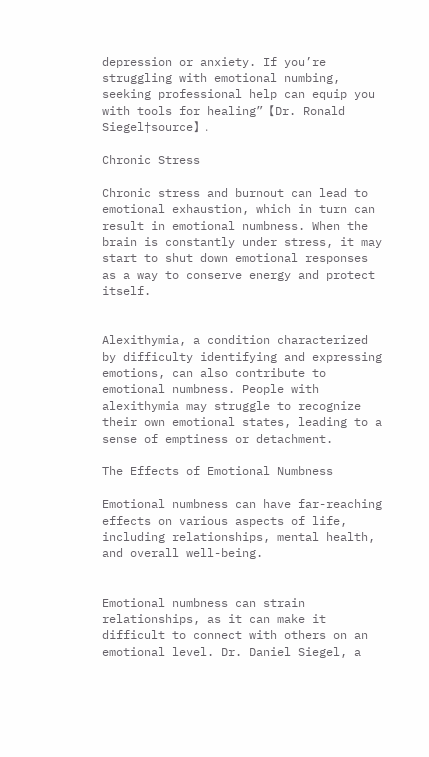depression or anxiety. If you’re struggling with emotional numbing, seeking professional help can equip you with tools for healing”【Dr. Ronald Siegel†source】.

Chronic Stress

Chronic stress and burnout can lead to emotional exhaustion, which in turn can result in emotional numbness. When the brain is constantly under stress, it may start to shut down emotional responses as a way to conserve energy and protect itself.


Alexithymia, a condition characterized by difficulty identifying and expressing emotions, can also contribute to emotional numbness. People with alexithymia may struggle to recognize their own emotional states, leading to a sense of emptiness or detachment.

The Effects of Emotional Numbness

Emotional numbness can have far-reaching effects on various aspects of life, including relationships, mental health, and overall well-being.


Emotional numbness can strain relationships, as it can make it difficult to connect with others on an emotional level. Dr. Daniel Siegel, a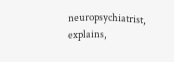neuropsychiatrist, explains,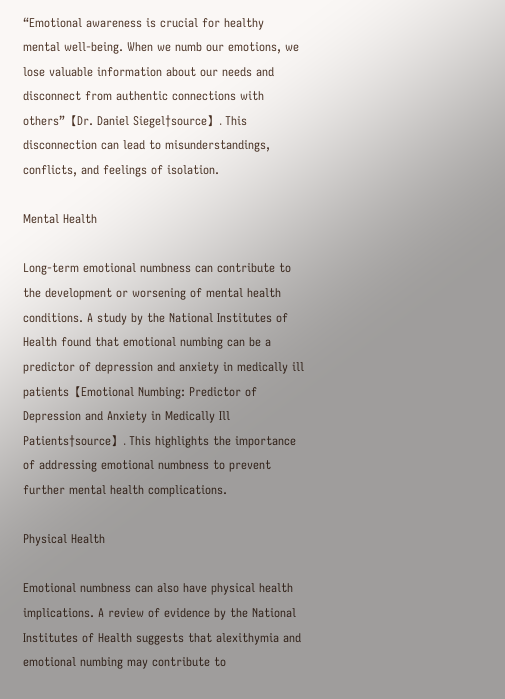“Emotional awareness is crucial for healthy mental well-being. When we numb our emotions, we lose valuable information about our needs and disconnect from authentic connections with others”【Dr. Daniel Siegel†source】. This disconnection can lead to misunderstandings, conflicts, and feelings of isolation.

Mental Health

Long-term emotional numbness can contribute to the development or worsening of mental health conditions. A study by the National Institutes of Health found that emotional numbing can be a predictor of depression and anxiety in medically ill patients【Emotional Numbing: Predictor of Depression and Anxiety in Medically Ill Patients†source】. This highlights the importance of addressing emotional numbness to prevent further mental health complications.

Physical Health

Emotional numbness can also have physical health implications. A review of evidence by the National Institutes of Health suggests that alexithymia and emotional numbing may contribute to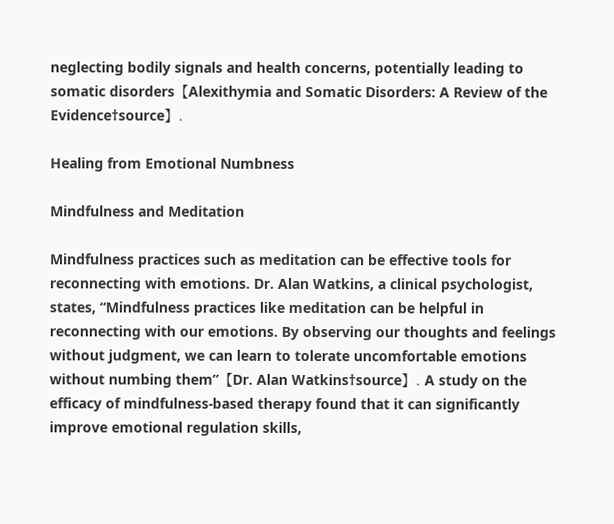neglecting bodily signals and health concerns, potentially leading to somatic disorders【Alexithymia and Somatic Disorders: A Review of the Evidence†source】.

Healing from Emotional Numbness

Mindfulness and Meditation

Mindfulness practices such as meditation can be effective tools for reconnecting with emotions. Dr. Alan Watkins, a clinical psychologist, states, “Mindfulness practices like meditation can be helpful in reconnecting with our emotions. By observing our thoughts and feelings without judgment, we can learn to tolerate uncomfortable emotions without numbing them”【Dr. Alan Watkins†source】. A study on the efficacy of mindfulness-based therapy found that it can significantly improve emotional regulation skills,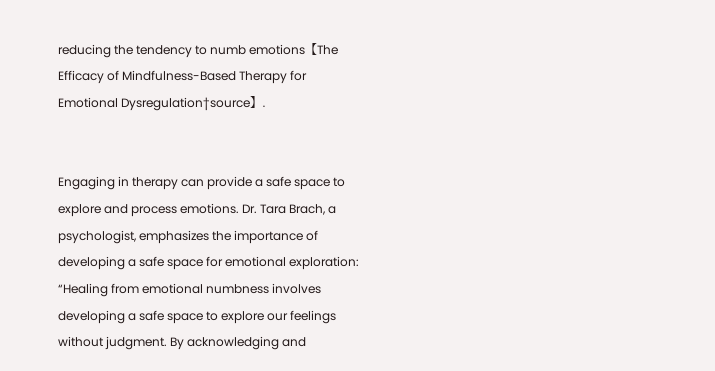reducing the tendency to numb emotions【The Efficacy of Mindfulness-Based Therapy for Emotional Dysregulation†source】.


Engaging in therapy can provide a safe space to explore and process emotions. Dr. Tara Brach, a psychologist, emphasizes the importance of developing a safe space for emotional exploration: “Healing from emotional numbness involves developing a safe space to explore our feelings without judgment. By acknowledging and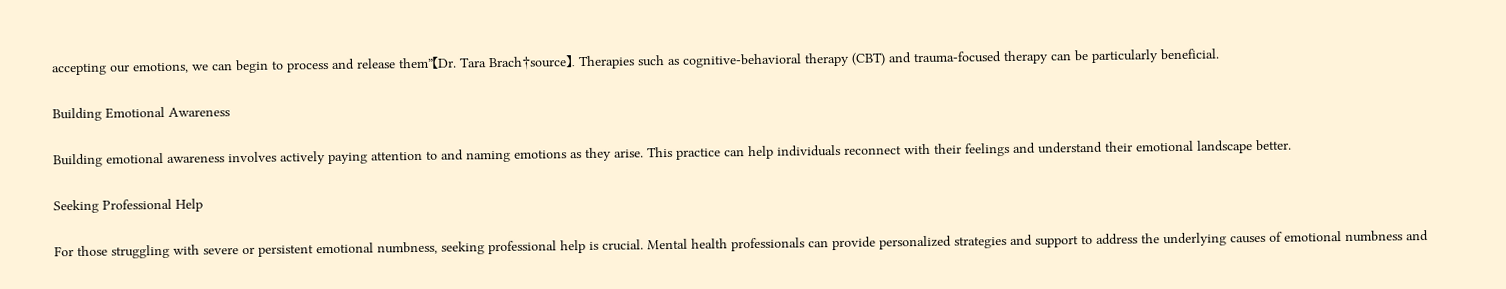accepting our emotions, we can begin to process and release them”【Dr. Tara Brach†source】. Therapies such as cognitive-behavioral therapy (CBT) and trauma-focused therapy can be particularly beneficial.

Building Emotional Awareness

Building emotional awareness involves actively paying attention to and naming emotions as they arise. This practice can help individuals reconnect with their feelings and understand their emotional landscape better.

Seeking Professional Help

For those struggling with severe or persistent emotional numbness, seeking professional help is crucial. Mental health professionals can provide personalized strategies and support to address the underlying causes of emotional numbness and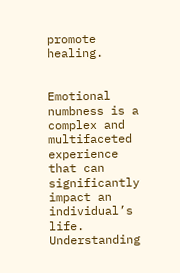promote healing.


Emotional numbness is a complex and multifaceted experience that can significantly impact an individual’s life. Understanding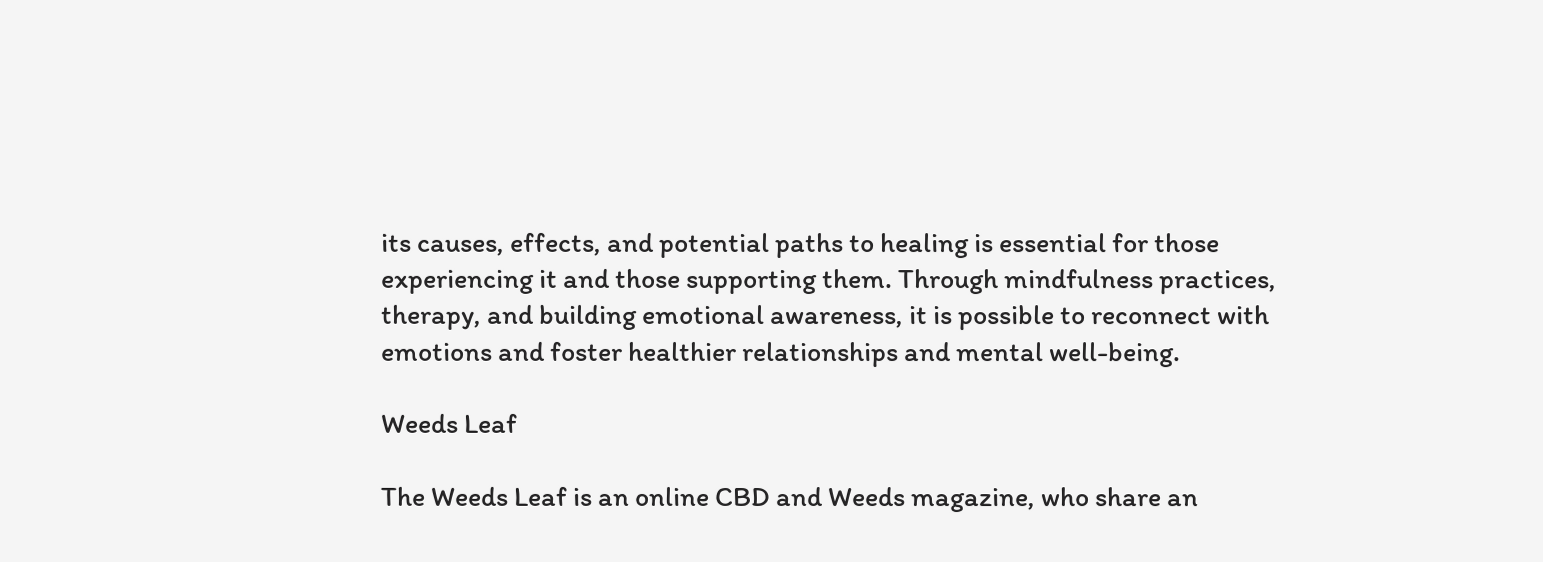its causes, effects, and potential paths to healing is essential for those experiencing it and those supporting them. Through mindfulness practices, therapy, and building emotional awareness, it is possible to reconnect with emotions and foster healthier relationships and mental well-being.

Weeds Leaf

The Weeds Leaf is an online CBD and Weeds magazine, who share an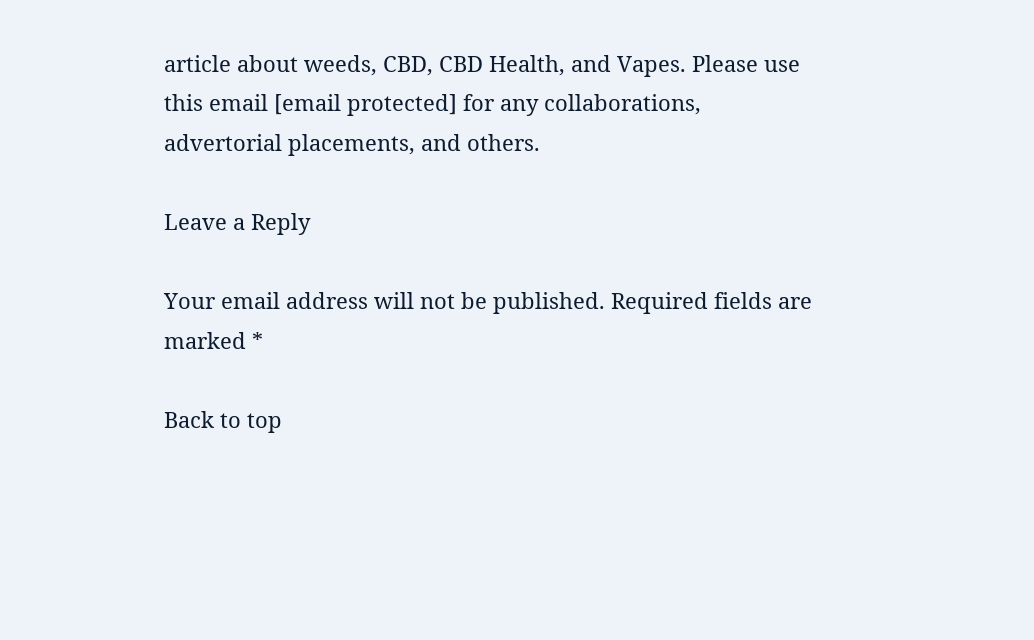article about weeds, CBD, CBD Health, and Vapes. Please use this email [email protected] for any collaborations, advertorial placements, and others.

Leave a Reply

Your email address will not be published. Required fields are marked *

Back to top